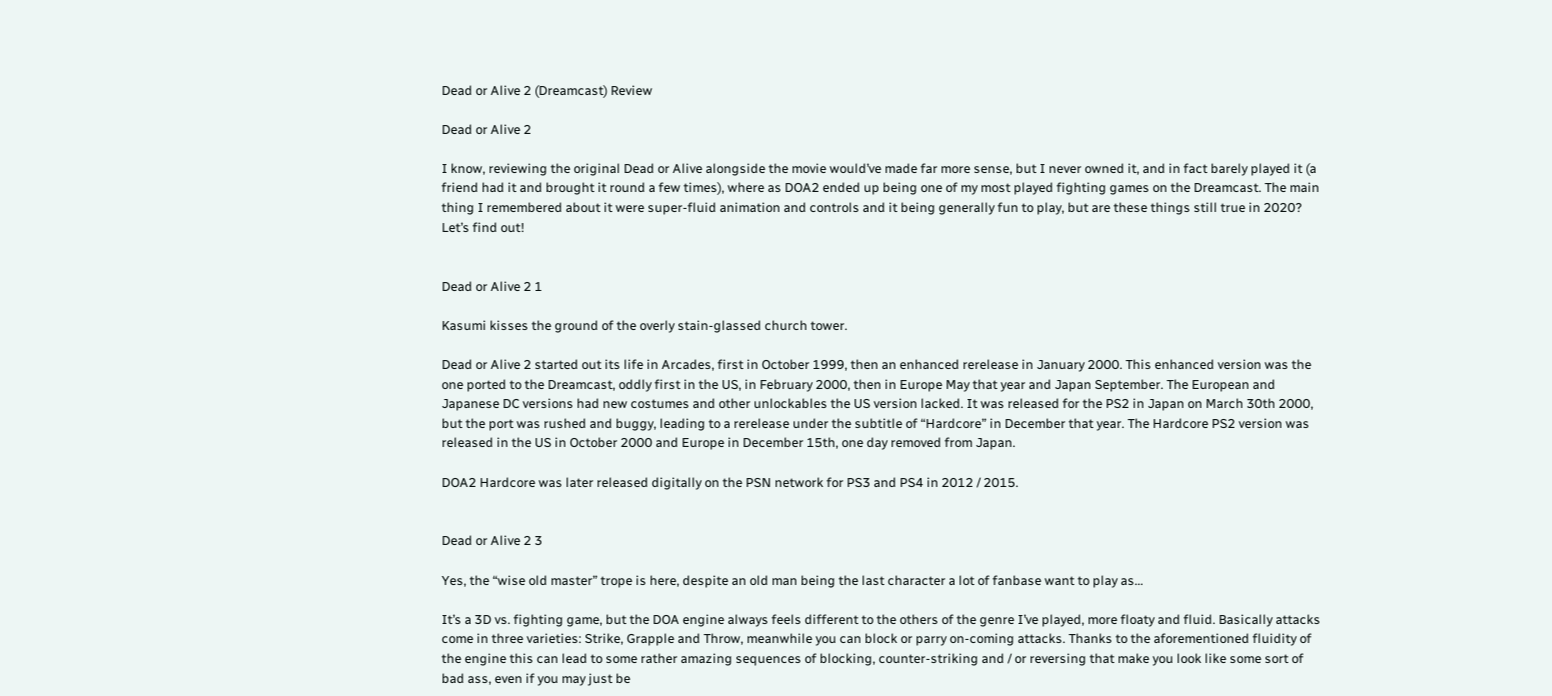Dead or Alive 2 (Dreamcast) Review

Dead or Alive 2

I know, reviewing the original Dead or Alive alongside the movie would’ve made far more sense, but I never owned it, and in fact barely played it (a friend had it and brought it round a few times), where as DOA2 ended up being one of my most played fighting games on the Dreamcast. The main thing I remembered about it were super-fluid animation and controls and it being generally fun to play, but are these things still true in 2020? Let’s find out!


Dead or Alive 2 1

Kasumi kisses the ground of the overly stain-glassed church tower.

Dead or Alive 2 started out its life in Arcades, first in October 1999, then an enhanced rerelease in January 2000. This enhanced version was the one ported to the Dreamcast, oddly first in the US, in February 2000, then in Europe May that year and Japan September. The European and Japanese DC versions had new costumes and other unlockables the US version lacked. It was released for the PS2 in Japan on March 30th 2000, but the port was rushed and buggy, leading to a rerelease under the subtitle of “Hardcore” in December that year. The Hardcore PS2 version was released in the US in October 2000 and Europe in December 15th, one day removed from Japan.

DOA2 Hardcore was later released digitally on the PSN network for PS3 and PS4 in 2012 / 2015.


Dead or Alive 2 3

Yes, the “wise old master” trope is here, despite an old man being the last character a lot of fanbase want to play as…

It’s a 3D vs. fighting game, but the DOA engine always feels different to the others of the genre I’ve played, more floaty and fluid. Basically attacks come in three varieties: Strike, Grapple and Throw, meanwhile you can block or parry on-coming attacks. Thanks to the aforementioned fluidity of the engine this can lead to some rather amazing sequences of blocking, counter-striking and / or reversing that make you look like some sort of bad ass, even if you may just be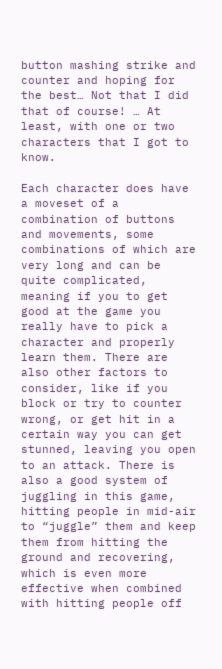button mashing strike and counter and hoping for the best… Not that I did that of course! … At least, with one or two characters that I got to know.

Each character does have a moveset of a combination of buttons and movements, some combinations of which are very long and can be quite complicated, meaning if you to get good at the game you really have to pick a character and properly learn them. There are also other factors to consider, like if you block or try to counter wrong, or get hit in a certain way you can get stunned, leaving you open to an attack. There is also a good system of juggling in this game, hitting people in mid-air to “juggle” them and keep them from hitting the ground and recovering, which is even more effective when combined with hitting people off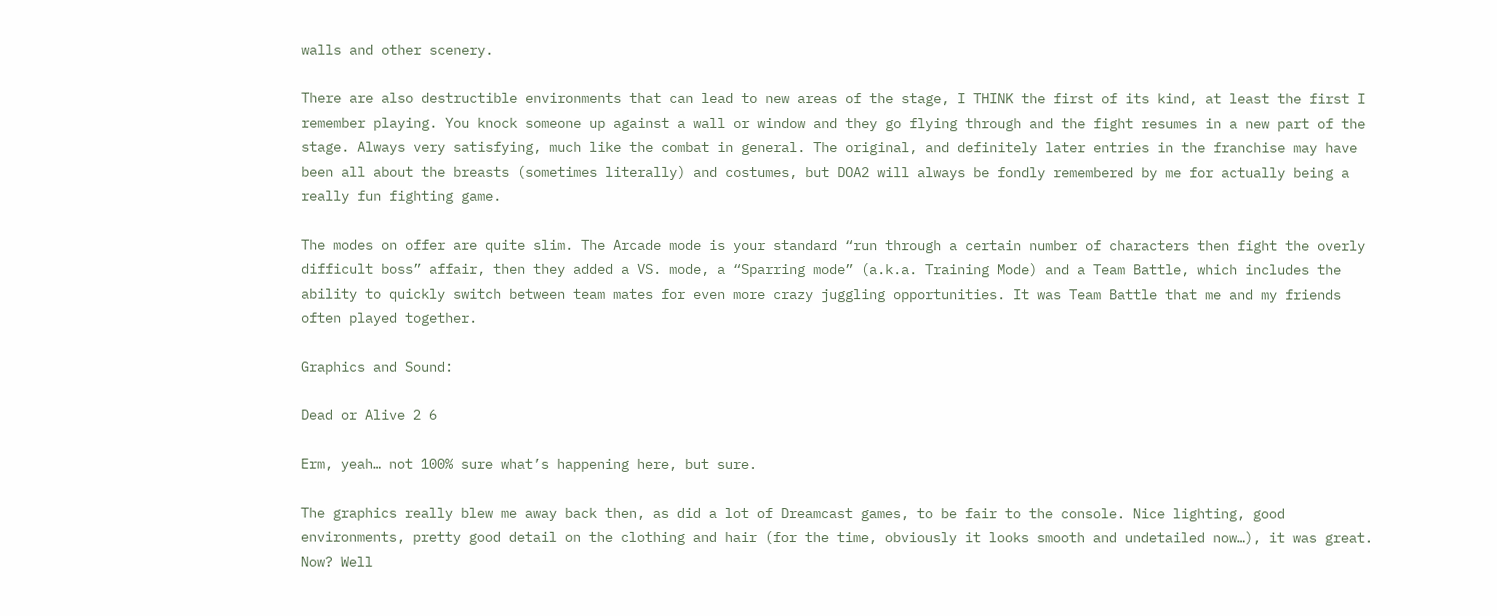walls and other scenery.

There are also destructible environments that can lead to new areas of the stage, I THINK the first of its kind, at least the first I remember playing. You knock someone up against a wall or window and they go flying through and the fight resumes in a new part of the stage. Always very satisfying, much like the combat in general. The original, and definitely later entries in the franchise may have been all about the breasts (sometimes literally) and costumes, but DOA2 will always be fondly remembered by me for actually being a really fun fighting game.

The modes on offer are quite slim. The Arcade mode is your standard “run through a certain number of characters then fight the overly difficult boss” affair, then they added a VS. mode, a “Sparring mode” (a.k.a. Training Mode) and a Team Battle, which includes the ability to quickly switch between team mates for even more crazy juggling opportunities. It was Team Battle that me and my friends often played together.

Graphics and Sound:

Dead or Alive 2 6

Erm, yeah… not 100% sure what’s happening here, but sure.

The graphics really blew me away back then, as did a lot of Dreamcast games, to be fair to the console. Nice lighting, good environments, pretty good detail on the clothing and hair (for the time, obviously it looks smooth and undetailed now…), it was great. Now? Well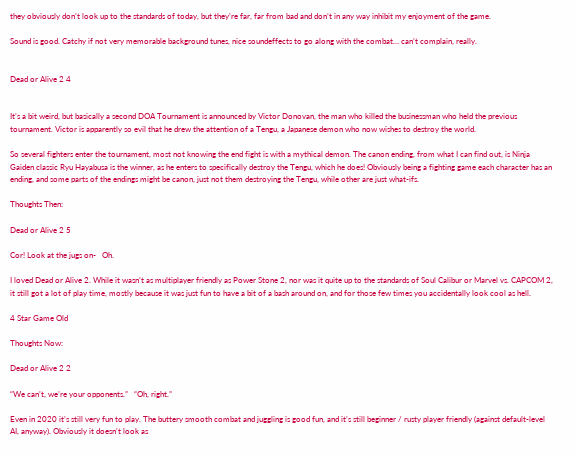they obviously don’t look up to the standards of today, but they’re far, far from bad and don’t in any way inhibit my enjoyment of the game.

Sound is good. Catchy if not very memorable background tunes, nice soundeffects to go along with the combat… can’t complain, really.


Dead or Alive 2 4


It’s a bit weird, but basically a second DOA Tournament is announced by Victor Donovan, the man who killed the businessman who held the previous tournament. Victor is apparently so evil that he drew the attention of a Tengu, a Japanese demon who now wishes to destroy the world.

So several fighters enter the tournament, most not knowing the end fight is with a mythical demon. The canon ending, from what I can find out, is Ninja Gaiden classic Ryu Hayabusa is the winner, as he enters to specifically destroy the Tengu, which he does! Obviously being a fighting game each character has an ending, and some parts of the endings might be canon, just not them destroying the Tengu, while other are just what-ifs.

Thoughts Then:

Dead or Alive 2 5

Cor! Look at the jugs on-   Oh.

I loved Dead or Alive 2. While it wasn’t as multiplayer friendly as Power Stone 2, nor was it quite up to the standards of Soul Calibur or Marvel vs. CAPCOM 2, it still got a lot of play time, mostly because it was just fun to have a bit of a bash around on, and for those few times you accidentally look cool as hell.

4 Star Game Old

Thoughts Now:

Dead or Alive 2 2

“We can’t, we’re your opponents.”   “Oh, right.”

Even in 2020 it’s still very fun to play. The buttery smooth combat and juggling is good fun, and it’s still beginner / rusty player friendly (against default-level AI, anyway). Obviously it doesn’t look as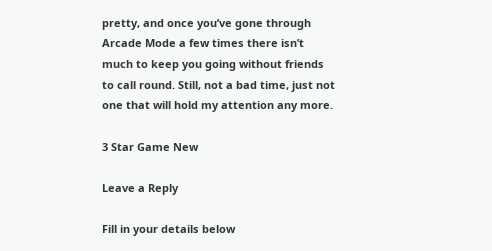pretty, and once you’ve gone through Arcade Mode a few times there isn’t much to keep you going without friends to call round. Still, not a bad time, just not one that will hold my attention any more.

3 Star Game New

Leave a Reply

Fill in your details below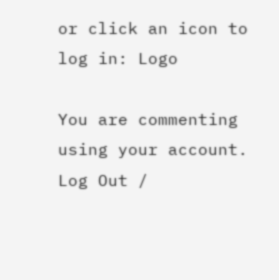or click an icon to log in: Logo

You are commenting using your account. Log Out /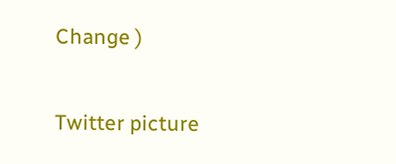Change )

Twitter picture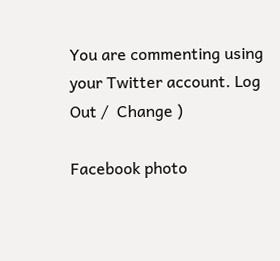You are commenting using your Twitter account. Log Out /  Change )

Facebook photo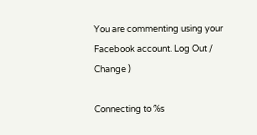You are commenting using your Facebook account. Log Out /  Change )

Connecting to %s